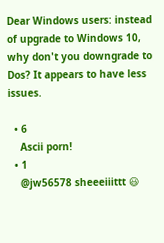Dear Windows users: instead of upgrade to Windows 10, why don't you downgrade to Dos? It appears to have less issues.

  • 6
    Ascii porn!
  • 1
    @jw56578 sheeeiiittt 😃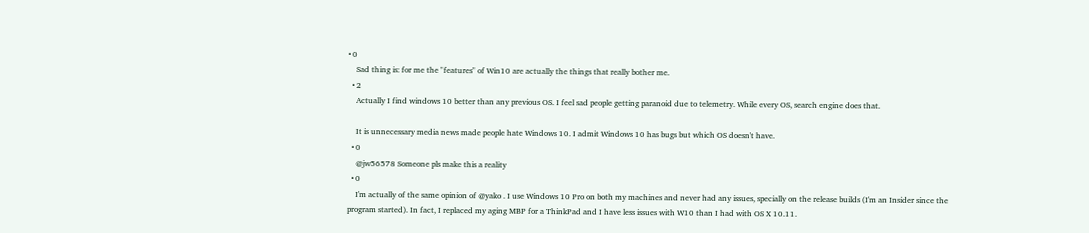• 0
    Sad thing is: for me the "features" of Win10 are actually the things that really bother me.
  • 2
    Actually I find windows 10 better than any previous OS. I feel sad people getting paranoid due to telemetry. While every OS, search engine does that.

    It is unnecessary media news made people hate Windows 10. I admit Windows 10 has bugs but which OS doesn't have.
  • 0
    @jw56578 Someone pls make this a reality
  • 0
    I'm actually of the same opinion of @yako . I use Windows 10 Pro on both my machines and never had any issues, specially on the release builds (I'm an Insider since the program started). In fact, I replaced my aging MBP for a ThinkPad and I have less issues with W10 than I had with OS X 10.11.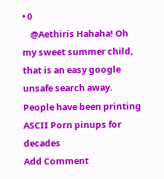• 0
    @Aethiris Hahaha! Oh my sweet summer child, that is an easy google unsafe search away. People have been printing ASCII Porn pinups for decades
Add Comment